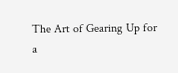The Art of Gearing Up for a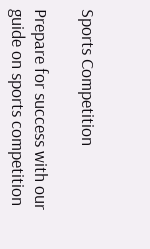Sports Competition

Prepare for success with our guide on sports competition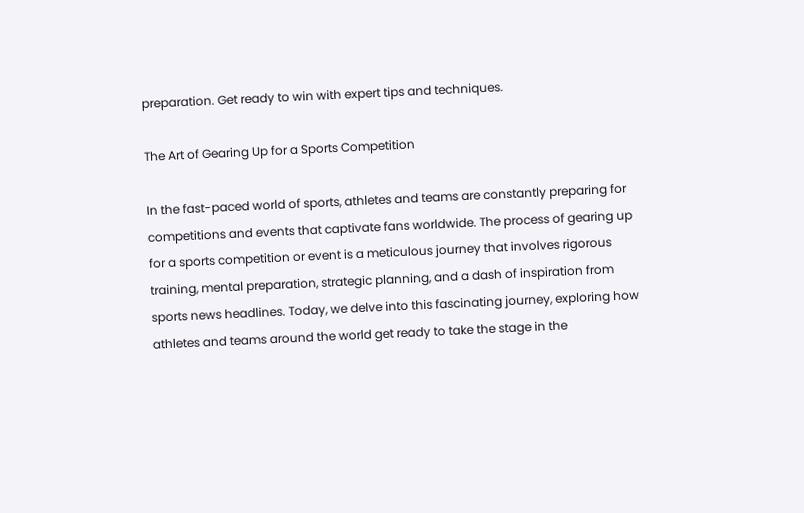preparation. Get ready to win with expert tips and techniques.

The Art of Gearing Up for a Sports Competition

In the fast-paced world of sports, athletes and teams are constantly preparing for competitions and events that captivate fans worldwide. The process of gearing up for a sports competition or event is a meticulous journey that involves rigorous training, mental preparation, strategic planning, and a dash of inspiration from sports news headlines. Today, we delve into this fascinating journey, exploring how athletes and teams around the world get ready to take the stage in the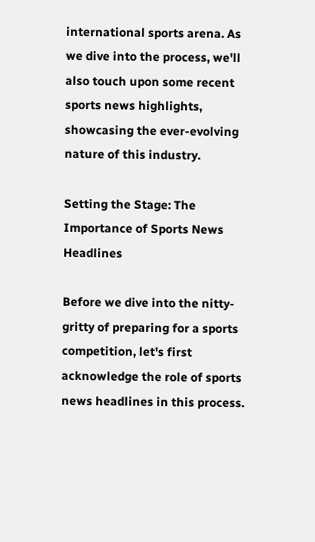international sports arena. As we dive into the process, we'll also touch upon some recent sports news highlights, showcasing the ever-evolving nature of this industry.

Setting the Stage: The Importance of Sports News Headlines

Before we dive into the nitty-gritty of preparing for a sports competition, let's first acknowledge the role of sports news headlines in this process.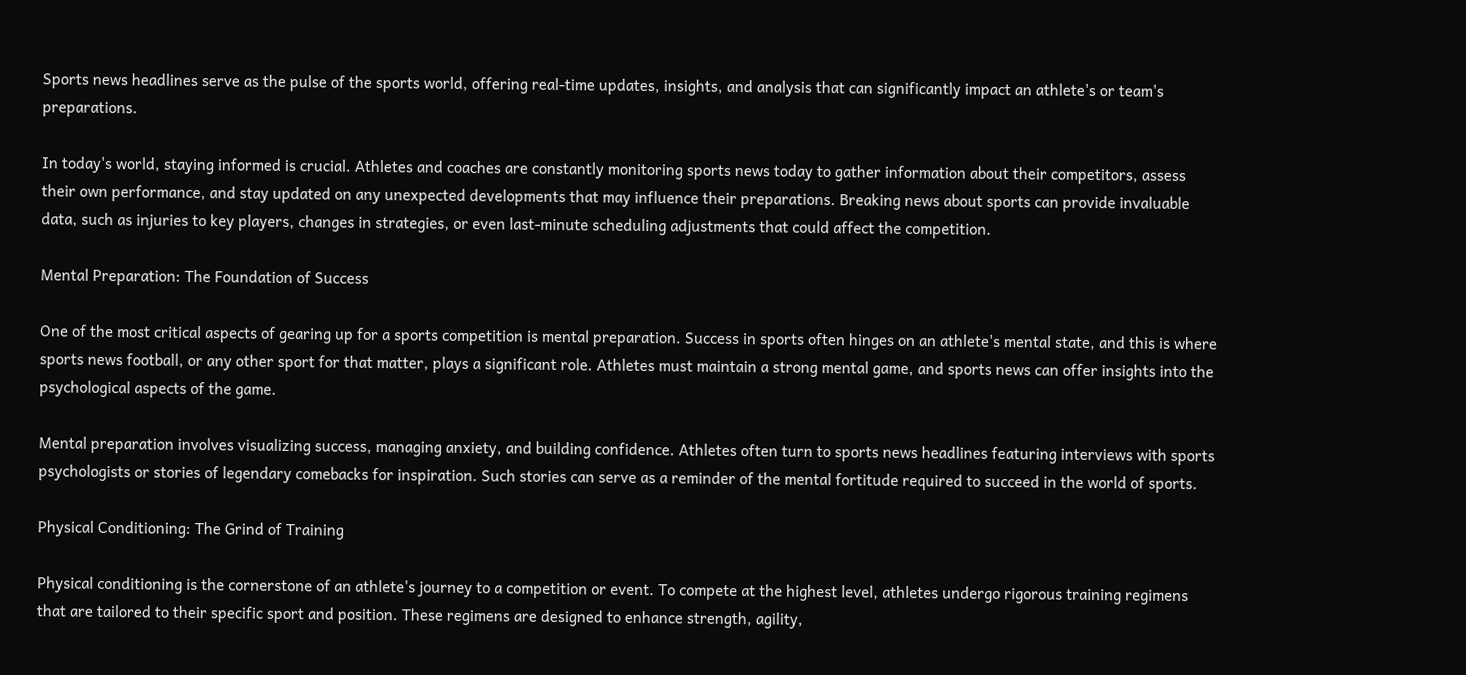Sports news headlines serve as the pulse of the sports world, offering real-time updates, insights, and analysis that can significantly impact an athlete's or team's preparations.

In today's world, staying informed is crucial. Athletes and coaches are constantly monitoring sports news today to gather information about their competitors, assess their own performance, and stay updated on any unexpected developments that may influence their preparations. Breaking news about sports can provide invaluable data, such as injuries to key players, changes in strategies, or even last-minute scheduling adjustments that could affect the competition.

Mental Preparation: The Foundation of Success

One of the most critical aspects of gearing up for a sports competition is mental preparation. Success in sports often hinges on an athlete's mental state, and this is where sports news football, or any other sport for that matter, plays a significant role. Athletes must maintain a strong mental game, and sports news can offer insights into the psychological aspects of the game.

Mental preparation involves visualizing success, managing anxiety, and building confidence. Athletes often turn to sports news headlines featuring interviews with sports psychologists or stories of legendary comebacks for inspiration. Such stories can serve as a reminder of the mental fortitude required to succeed in the world of sports.

Physical Conditioning: The Grind of Training

Physical conditioning is the cornerstone of an athlete's journey to a competition or event. To compete at the highest level, athletes undergo rigorous training regimens that are tailored to their specific sport and position. These regimens are designed to enhance strength, agility,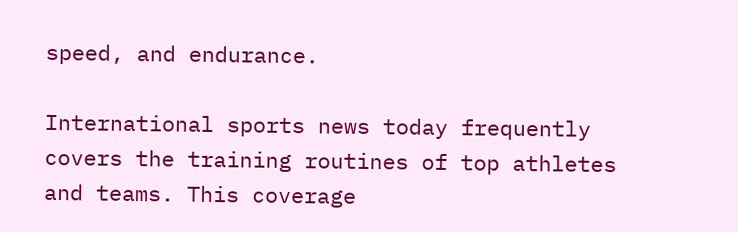speed, and endurance.

International sports news today frequently covers the training routines of top athletes and teams. This coverage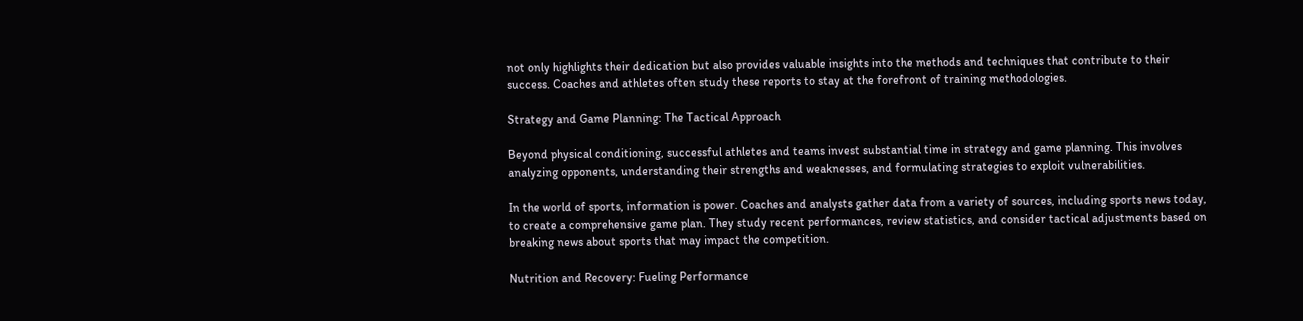not only highlights their dedication but also provides valuable insights into the methods and techniques that contribute to their success. Coaches and athletes often study these reports to stay at the forefront of training methodologies.

Strategy and Game Planning: The Tactical Approach

Beyond physical conditioning, successful athletes and teams invest substantial time in strategy and game planning. This involves analyzing opponents, understanding their strengths and weaknesses, and formulating strategies to exploit vulnerabilities.

In the world of sports, information is power. Coaches and analysts gather data from a variety of sources, including sports news today, to create a comprehensive game plan. They study recent performances, review statistics, and consider tactical adjustments based on breaking news about sports that may impact the competition.

Nutrition and Recovery: Fueling Performance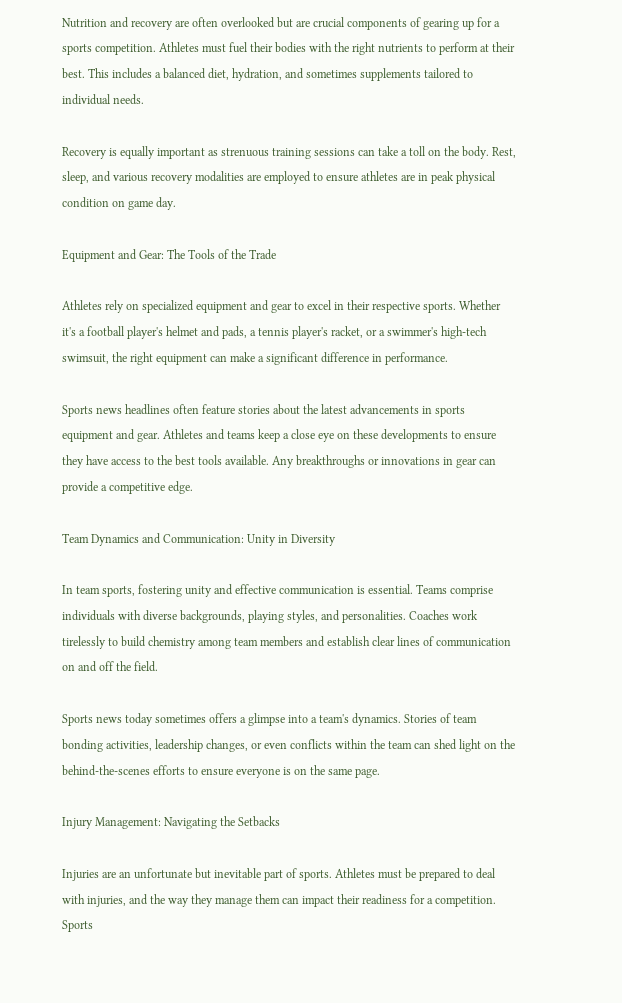Nutrition and recovery are often overlooked but are crucial components of gearing up for a sports competition. Athletes must fuel their bodies with the right nutrients to perform at their best. This includes a balanced diet, hydration, and sometimes supplements tailored to individual needs.

Recovery is equally important as strenuous training sessions can take a toll on the body. Rest, sleep, and various recovery modalities are employed to ensure athletes are in peak physical condition on game day.

Equipment and Gear: The Tools of the Trade

Athletes rely on specialized equipment and gear to excel in their respective sports. Whether it's a football player's helmet and pads, a tennis player's racket, or a swimmer's high-tech swimsuit, the right equipment can make a significant difference in performance.

Sports news headlines often feature stories about the latest advancements in sports equipment and gear. Athletes and teams keep a close eye on these developments to ensure they have access to the best tools available. Any breakthroughs or innovations in gear can provide a competitive edge.

Team Dynamics and Communication: Unity in Diversity

In team sports, fostering unity and effective communication is essential. Teams comprise individuals with diverse backgrounds, playing styles, and personalities. Coaches work tirelessly to build chemistry among team members and establish clear lines of communication on and off the field.

Sports news today sometimes offers a glimpse into a team's dynamics. Stories of team bonding activities, leadership changes, or even conflicts within the team can shed light on the behind-the-scenes efforts to ensure everyone is on the same page.

Injury Management: Navigating the Setbacks

Injuries are an unfortunate but inevitable part of sports. Athletes must be prepared to deal with injuries, and the way they manage them can impact their readiness for a competition. Sports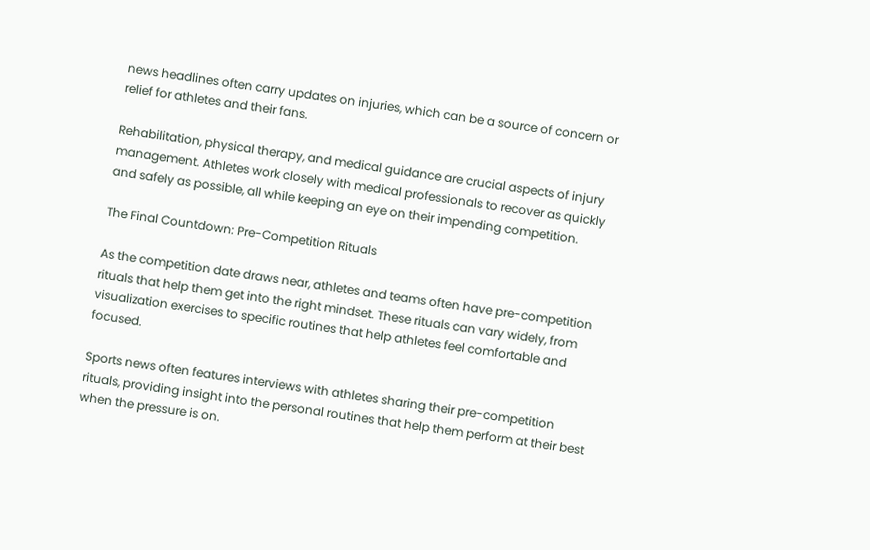news headlines often carry updates on injuries, which can be a source of concern or relief for athletes and their fans.

Rehabilitation, physical therapy, and medical guidance are crucial aspects of injury management. Athletes work closely with medical professionals to recover as quickly and safely as possible, all while keeping an eye on their impending competition.

The Final Countdown: Pre-Competition Rituals

As the competition date draws near, athletes and teams often have pre-competition rituals that help them get into the right mindset. These rituals can vary widely, from visualization exercises to specific routines that help athletes feel comfortable and focused.

Sports news often features interviews with athletes sharing their pre-competition rituals, providing insight into the personal routines that help them perform at their best when the pressure is on.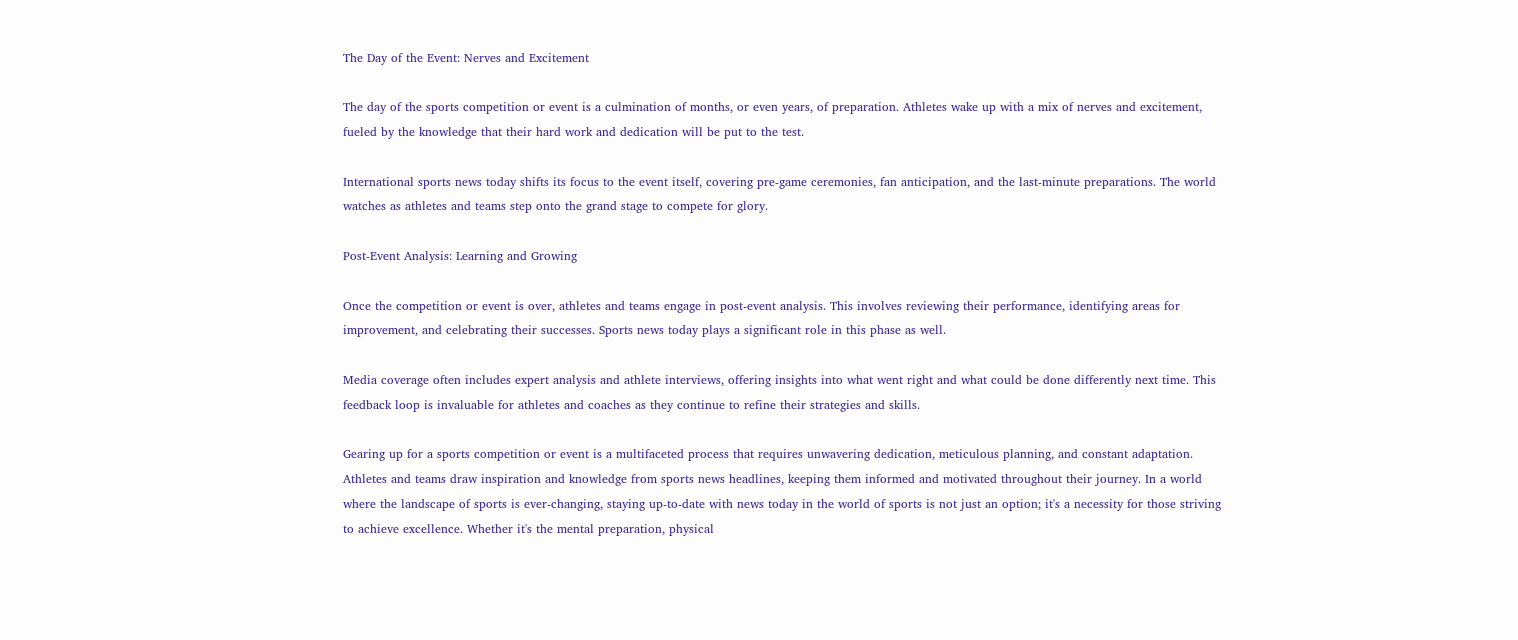The Day of the Event: Nerves and Excitement

The day of the sports competition or event is a culmination of months, or even years, of preparation. Athletes wake up with a mix of nerves and excitement, fueled by the knowledge that their hard work and dedication will be put to the test.

International sports news today shifts its focus to the event itself, covering pre-game ceremonies, fan anticipation, and the last-minute preparations. The world watches as athletes and teams step onto the grand stage to compete for glory.

Post-Event Analysis: Learning and Growing

Once the competition or event is over, athletes and teams engage in post-event analysis. This involves reviewing their performance, identifying areas for improvement, and celebrating their successes. Sports news today plays a significant role in this phase as well.

Media coverage often includes expert analysis and athlete interviews, offering insights into what went right and what could be done differently next time. This feedback loop is invaluable for athletes and coaches as they continue to refine their strategies and skills.

Gearing up for a sports competition or event is a multifaceted process that requires unwavering dedication, meticulous planning, and constant adaptation. Athletes and teams draw inspiration and knowledge from sports news headlines, keeping them informed and motivated throughout their journey. In a world where the landscape of sports is ever-changing, staying up-to-date with news today in the world of sports is not just an option; it's a necessity for those striving to achieve excellence. Whether it's the mental preparation, physical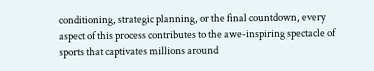conditioning, strategic planning, or the final countdown, every aspect of this process contributes to the awe-inspiring spectacle of sports that captivates millions around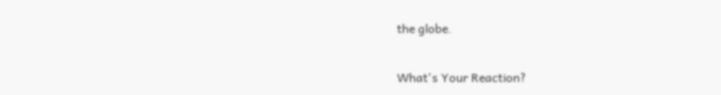the globe.

What's Your Reaction?